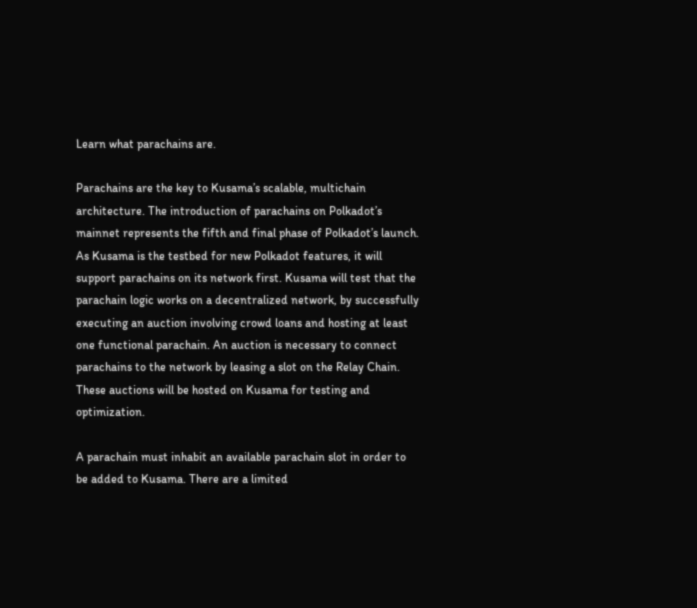Learn what parachains are.

Parachains are the key to Kusama’s scalable, multichain architecture. The introduction of parachains on Polkadot’s mainnet represents the fifth and final phase of Polkadot’s launch. As Kusama is the testbed for new Polkadot features, it will support parachains on its network first. Kusama will test that the parachain logic works on a decentralized network, by successfully executing an auction involving crowd loans and hosting at least one functional parachain. An auction is necessary to connect parachains to the network by leasing a slot on the Relay Chain. These auctions will be hosted on Kusama for testing and optimization.

A parachain must inhabit an available parachain slot in order to be added to Kusama. There are a limited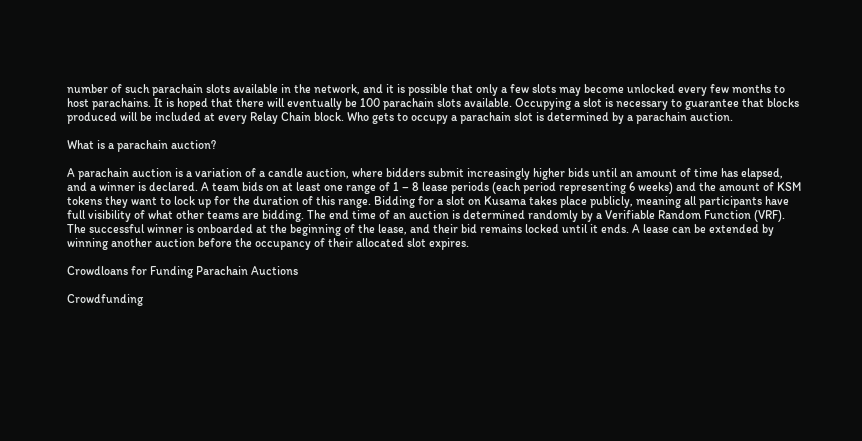number of such parachain slots available in the network, and it is possible that only a few slots may become unlocked every few months to host parachains. It is hoped that there will eventually be 100 parachain slots available. Occupying a slot is necessary to guarantee that blocks produced will be included at every Relay Chain block. Who gets to occupy a parachain slot is determined by a parachain auction.

What is a parachain auction?

A parachain auction is a variation of a candle auction, where bidders submit increasingly higher bids until an amount of time has elapsed, and a winner is declared. A team bids on at least one range of 1 – 8 lease periods (each period representing 6 weeks) and the amount of KSM tokens they want to lock up for the duration of this range. Bidding for a slot on Kusama takes place publicly, meaning all participants have full visibility of what other teams are bidding. The end time of an auction is determined randomly by a Verifiable Random Function (VRF). The successful winner is onboarded at the beginning of the lease, and their bid remains locked until it ends. A lease can be extended by winning another auction before the occupancy of their allocated slot expires.

Crowdloans for Funding Parachain Auctions

Crowdfunding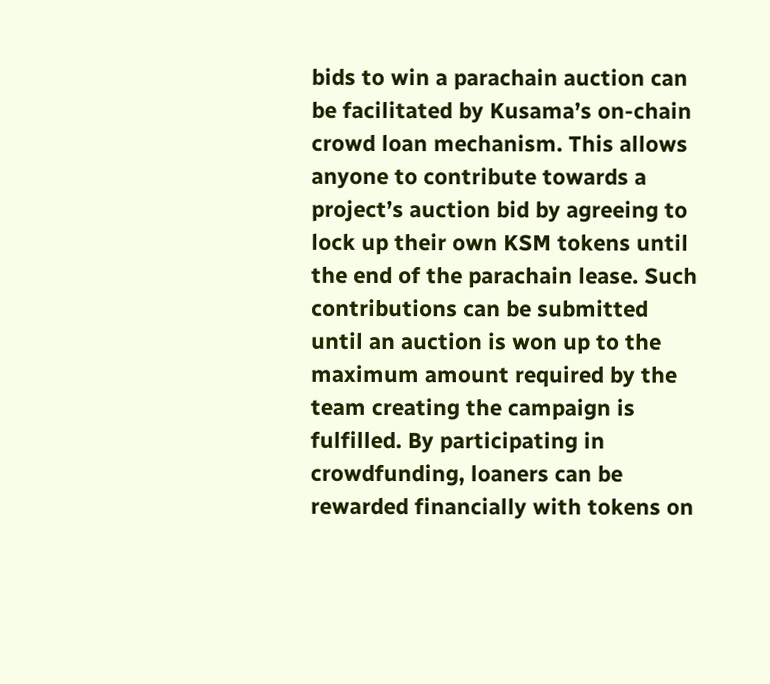bids to win a parachain auction can be facilitated by Kusama’s on-chain crowd loan mechanism. This allows anyone to contribute towards a project’s auction bid by agreeing to lock up their own KSM tokens until the end of the parachain lease. Such contributions can be submitted until an auction is won up to the maximum amount required by the team creating the campaign is fulfilled. By participating in crowdfunding, loaners can be rewarded financially with tokens on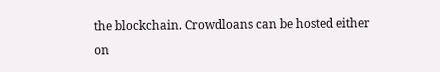the blockchain. Crowdloans can be hosted either on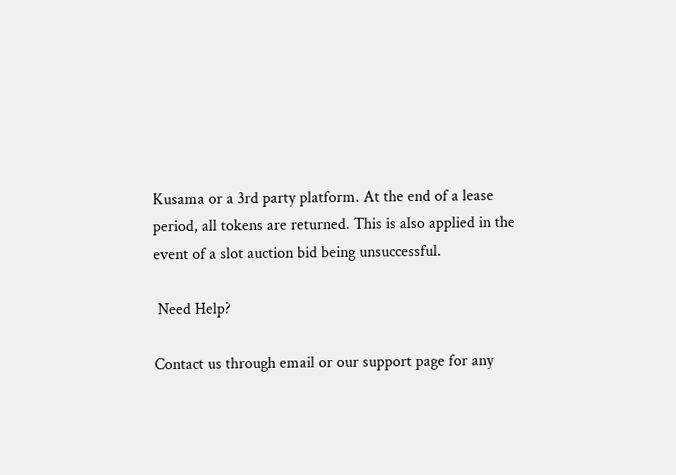Kusama or a 3rd party platform. At the end of a lease period, all tokens are returned. This is also applied in the event of a slot auction bid being unsuccessful.

 Need Help?

Contact us through email or our support page for any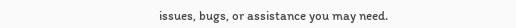issues, bugs, or assistance you may need.